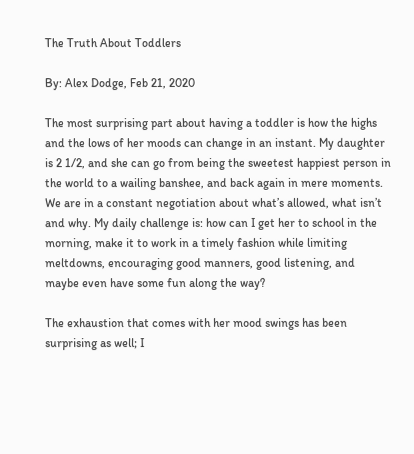The Truth About Toddlers

By: Alex Dodge, Feb 21, 2020

The most surprising part about having a toddler is how the highs and the lows of her moods can change in an instant. My daughter is 2 1/2, and she can go from being the sweetest happiest person in the world to a wailing banshee, and back again in mere moments. We are in a constant negotiation about what’s allowed, what isn’t and why. My daily challenge is: how can I get her to school in the morning, make it to work in a timely fashion while limiting meltdowns, encouraging good manners, good listening, and maybe even have some fun along the way?

The exhaustion that comes with her mood swings has been surprising as well; I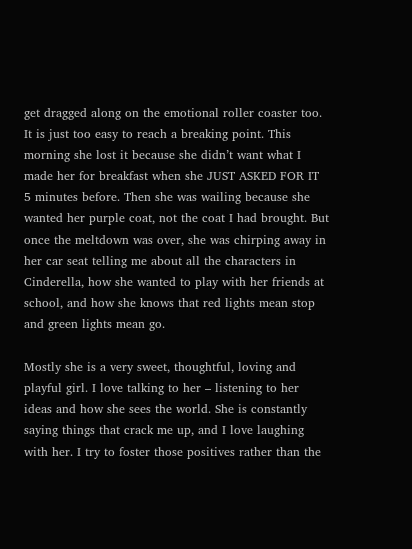get dragged along on the emotional roller coaster too. It is just too easy to reach a breaking point. This morning she lost it because she didn’t want what I made her for breakfast when she JUST ASKED FOR IT 5 minutes before. Then she was wailing because she wanted her purple coat, not the coat I had brought. But once the meltdown was over, she was chirping away in her car seat telling me about all the characters in Cinderella, how she wanted to play with her friends at school, and how she knows that red lights mean stop and green lights mean go.

Mostly she is a very sweet, thoughtful, loving and playful girl. I love talking to her – listening to her ideas and how she sees the world. She is constantly saying things that crack me up, and I love laughing with her. I try to foster those positives rather than the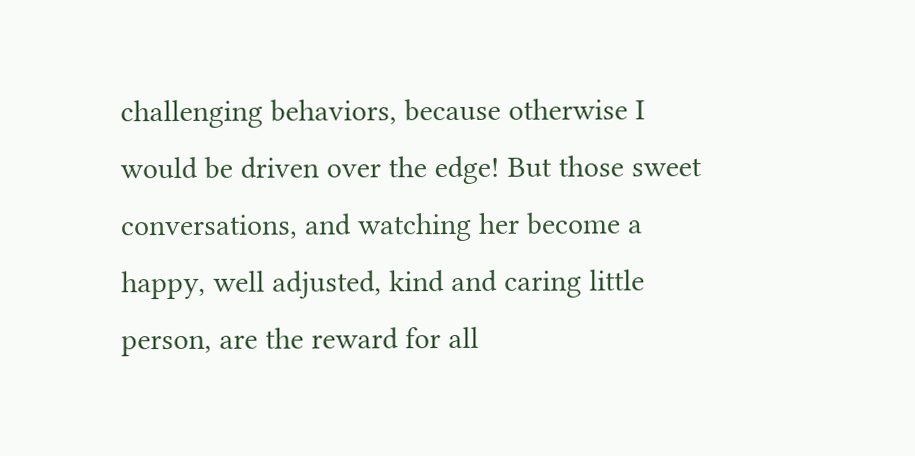challenging behaviors, because otherwise I would be driven over the edge! But those sweet conversations, and watching her become a happy, well adjusted, kind and caring little person, are the reward for all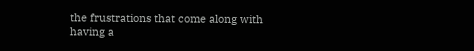the frustrations that come along with having a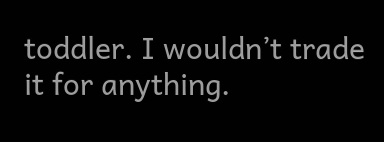toddler. I wouldn’t trade it for anything.